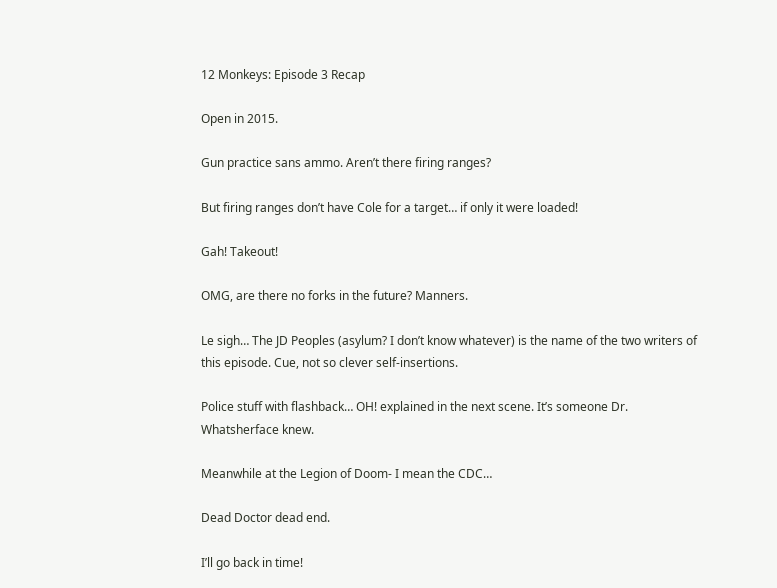12 Monkeys: Episode 3 Recap

Open in 2015.

Gun practice sans ammo. Aren’t there firing ranges?

But firing ranges don’t have Cole for a target… if only it were loaded!

Gah! Takeout!

OMG, are there no forks in the future? Manners.

Le sigh… The JD Peoples (asylum? I don’t know whatever) is the name of the two writers of this episode. Cue, not so clever self-insertions.

Police stuff with flashback… OH! explained in the next scene. It’s someone Dr. Whatsherface knew.

Meanwhile at the Legion of Doom- I mean the CDC…

Dead Doctor dead end.

I’ll go back in time!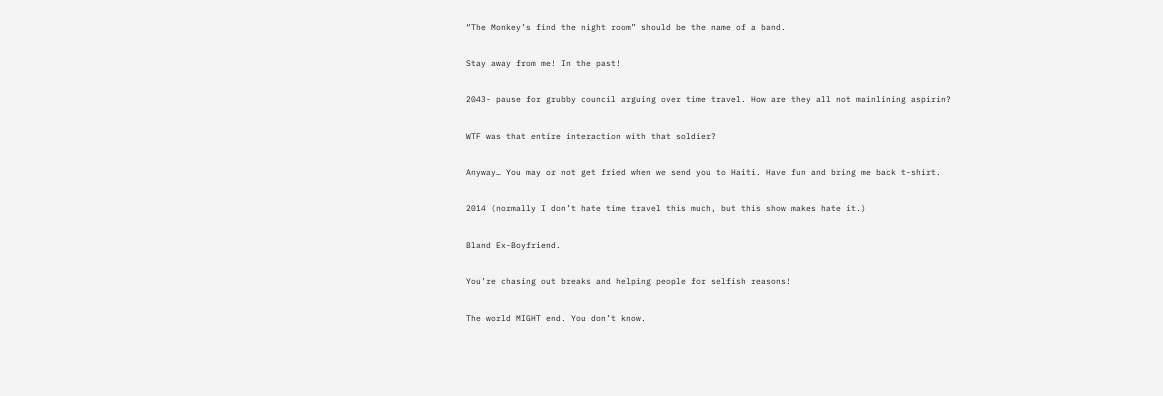“The Monkey’s find the night room” should be the name of a band.

Stay away from me! In the past!

2043- pause for grubby council arguing over time travel. How are they all not mainlining aspirin?

WTF was that entire interaction with that soldier?

Anyway… You may or not get fried when we send you to Haiti. Have fun and bring me back t-shirt.

2014 (normally I don’t hate time travel this much, but this show makes hate it.)

Bland Ex-Boyfriend.

You’re chasing out breaks and helping people for selfish reasons!

The world MIGHT end. You don’t know.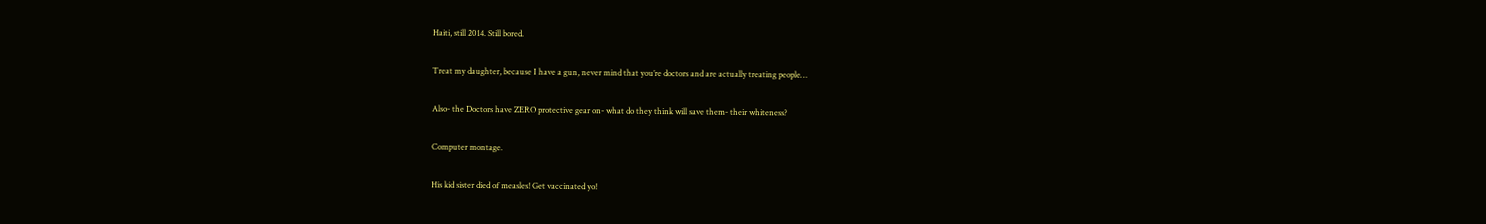Haiti, still 2014. Still bored.

Treat my daughter, because I have a gun, never mind that you’re doctors and are actually treating people…

Also- the Doctors have ZERO protective gear on- what do they think will save them- their whiteness?

Computer montage.

His kid sister died of measles! Get vaccinated yo!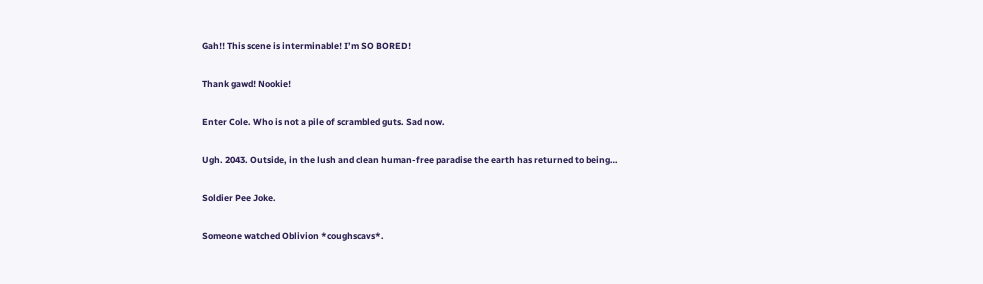Gah!! This scene is interminable! I’m SO BORED!

Thank gawd! Nookie!

Enter Cole. Who is not a pile of scrambled guts. Sad now.

Ugh. 2043. Outside, in the lush and clean human-free paradise the earth has returned to being…

Soldier Pee Joke.

Someone watched Oblivion *coughscavs*.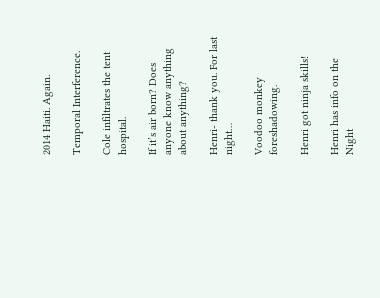2014 Haiti. Again.

Temporal Interference.

Cole infiltrates the tent hospital.

If it’s air born? Does anyone know anything about anything?

Henri- thank you. For last night…

Voodoo monkey foreshadowing.

Henri got ninja skills!

Henri has info on the Night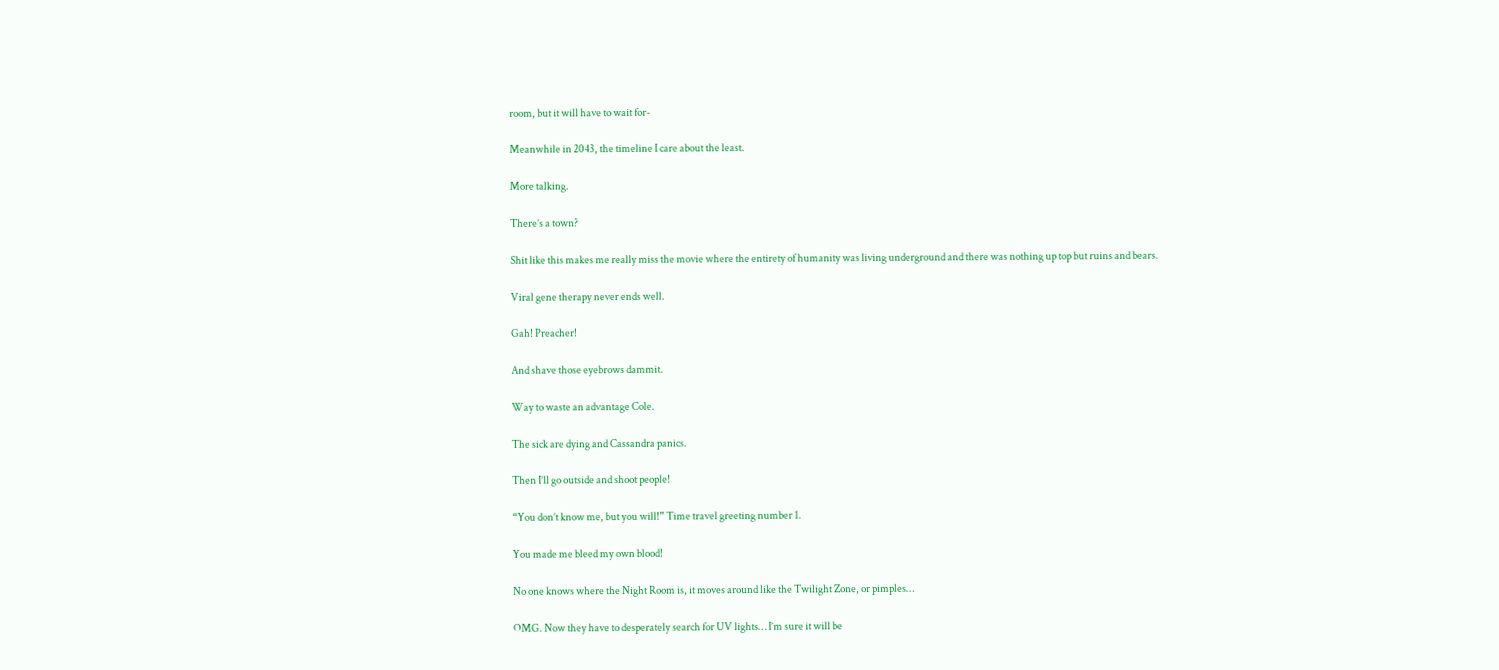room, but it will have to wait for-

Meanwhile in 2043, the timeline I care about the least.

More talking.

There’s a town?

Shit like this makes me really miss the movie where the entirety of humanity was living underground and there was nothing up top but ruins and bears.

Viral gene therapy never ends well.

Gah! Preacher!

And shave those eyebrows dammit.

Way to waste an advantage Cole.

The sick are dying and Cassandra panics.

Then I’ll go outside and shoot people!

“You don’t know me, but you will!” Time travel greeting number 1.

You made me bleed my own blood!

No one knows where the Night Room is, it moves around like the Twilight Zone, or pimples…

OMG. Now they have to desperately search for UV lights… I’m sure it will be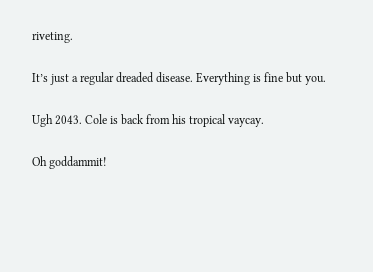riveting.

It’s just a regular dreaded disease. Everything is fine but you.

Ugh 2043. Cole is back from his tropical vaycay.

Oh goddammit!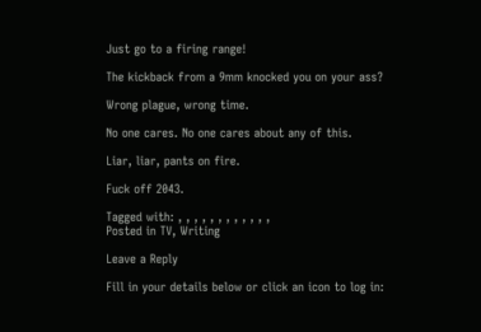Just go to a firing range!

The kickback from a 9mm knocked you on your ass?

Wrong plague, wrong time.

No one cares. No one cares about any of this.

Liar, liar, pants on fire.

Fuck off 2043.

Tagged with: , , , , , , , , , , , ,
Posted in TV, Writing

Leave a Reply

Fill in your details below or click an icon to log in: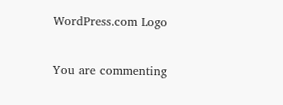WordPress.com Logo

You are commenting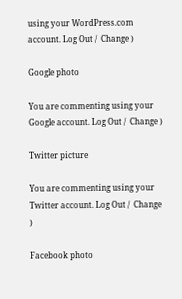using your WordPress.com account. Log Out /  Change )

Google photo

You are commenting using your Google account. Log Out /  Change )

Twitter picture

You are commenting using your Twitter account. Log Out /  Change )

Facebook photo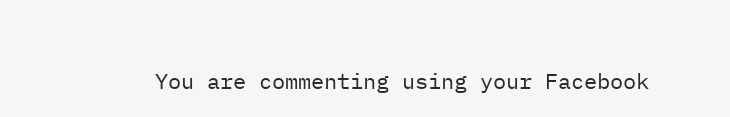You are commenting using your Facebook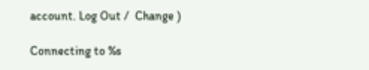account. Log Out /  Change )

Connecting to %s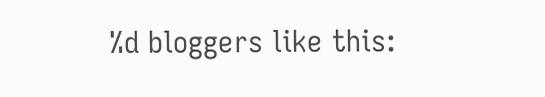%d bloggers like this: